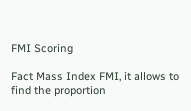FMI Scoring

Fact Mass Index FMI, it allows to find the proportion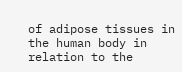of adipose tissues in the human body in relation to the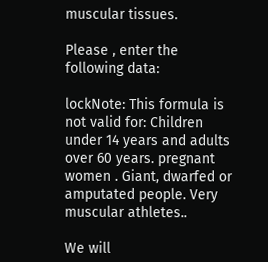muscular tissues.

Please , enter the following data:

lockNote: This formula is not valid for: Children under 14 years and adults over 60 years. pregnant women . Giant, dwarfed or amputated people. Very muscular athletes..

We will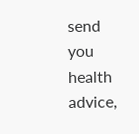send you health advice,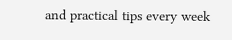and practical tips every week